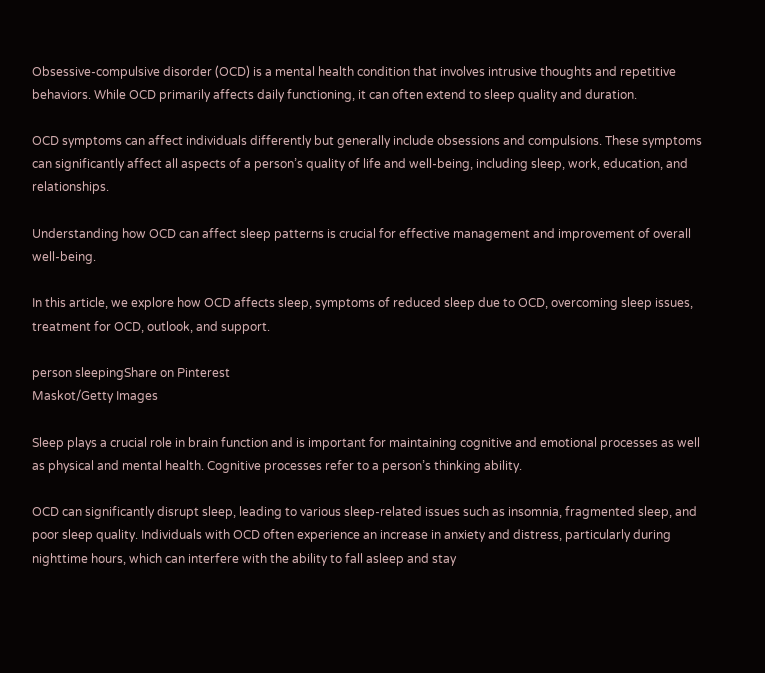Obsessive-compulsive disorder (OCD) is a mental health condition that involves intrusive thoughts and repetitive behaviors. While OCD primarily affects daily functioning, it can often extend to sleep quality and duration.

OCD symptoms can affect individuals differently but generally include obsessions and compulsions. These symptoms can significantly affect all aspects of a person’s quality of life and well-being, including sleep, work, education, and relationships.

Understanding how OCD can affect sleep patterns is crucial for effective management and improvement of overall well-being.

In this article, we explore how OCD affects sleep, symptoms of reduced sleep due to OCD, overcoming sleep issues, treatment for OCD, outlook, and support.

person sleepingShare on Pinterest
Maskot/Getty Images

Sleep plays a crucial role in brain function and is important for maintaining cognitive and emotional processes as well as physical and mental health. Cognitive processes refer to a person’s thinking ability.

OCD can significantly disrupt sleep, leading to various sleep-related issues such as insomnia, fragmented sleep, and poor sleep quality. Individuals with OCD often experience an increase in anxiety and distress, particularly during nighttime hours, which can interfere with the ability to fall asleep and stay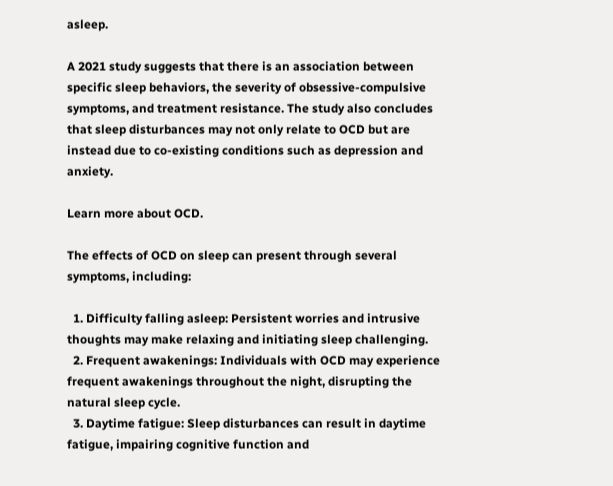asleep.

A 2021 study suggests that there is an association between specific sleep behaviors, the severity of obsessive-compulsive symptoms, and treatment resistance. The study also concludes that sleep disturbances may not only relate to OCD but are instead due to co-existing conditions such as depression and anxiety.

Learn more about OCD.

The effects of OCD on sleep can present through several symptoms, including:

  1. Difficulty falling asleep: Persistent worries and intrusive thoughts may make relaxing and initiating sleep challenging.
  2. Frequent awakenings: Individuals with OCD may experience frequent awakenings throughout the night, disrupting the natural sleep cycle.
  3. Daytime fatigue: Sleep disturbances can result in daytime fatigue, impairing cognitive function and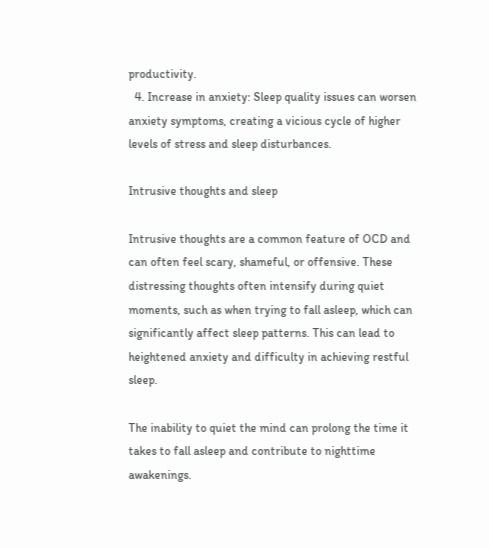productivity.
  4. Increase in anxiety: Sleep quality issues can worsen anxiety symptoms, creating a vicious cycle of higher levels of stress and sleep disturbances.

Intrusive thoughts and sleep

Intrusive thoughts are a common feature of OCD and can often feel scary, shameful, or offensive. These distressing thoughts often intensify during quiet moments, such as when trying to fall asleep, which can significantly affect sleep patterns. This can lead to heightened anxiety and difficulty in achieving restful sleep.

The inability to quiet the mind can prolong the time it takes to fall asleep and contribute to nighttime awakenings.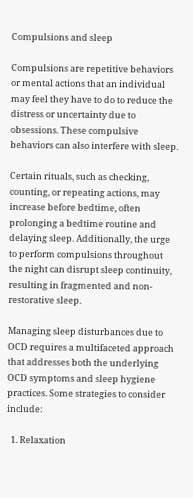Compulsions and sleep

Compulsions are repetitive behaviors or mental actions that an individual may feel they have to do to reduce the distress or uncertainty due to obsessions. These compulsive behaviors can also interfere with sleep.

Certain rituals, such as checking, counting, or repeating actions, may increase before bedtime, often prolonging a bedtime routine and delaying sleep. Additionally, the urge to perform compulsions throughout the night can disrupt sleep continuity, resulting in fragmented and non-restorative sleep.

Managing sleep disturbances due to OCD requires a multifaceted approach that addresses both the underlying OCD symptoms and sleep hygiene practices. Some strategies to consider include:

  1. Relaxation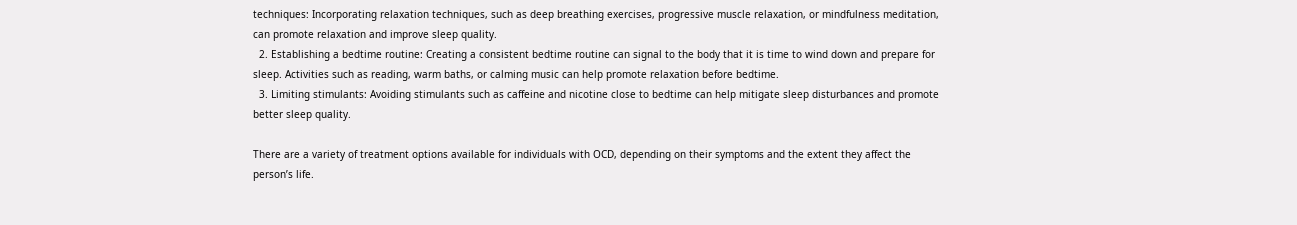techniques: Incorporating relaxation techniques, such as deep breathing exercises, progressive muscle relaxation, or mindfulness meditation, can promote relaxation and improve sleep quality.
  2. Establishing a bedtime routine: Creating a consistent bedtime routine can signal to the body that it is time to wind down and prepare for sleep. Activities such as reading, warm baths, or calming music can help promote relaxation before bedtime.
  3. Limiting stimulants: Avoiding stimulants such as caffeine and nicotine close to bedtime can help mitigate sleep disturbances and promote better sleep quality.

There are a variety of treatment options available for individuals with OCD, depending on their symptoms and the extent they affect the person’s life.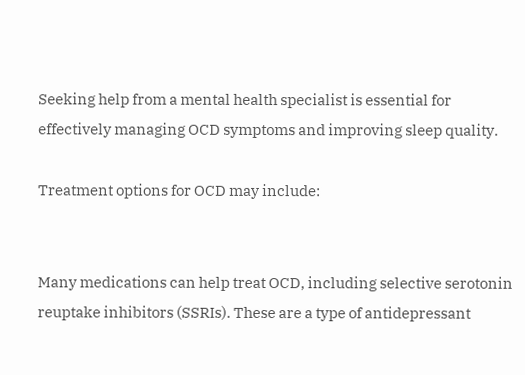Seeking help from a mental health specialist is essential for effectively managing OCD symptoms and improving sleep quality.

Treatment options for OCD may include:


Many medications can help treat OCD, including selective serotonin reuptake inhibitors (SSRIs). These are a type of antidepressant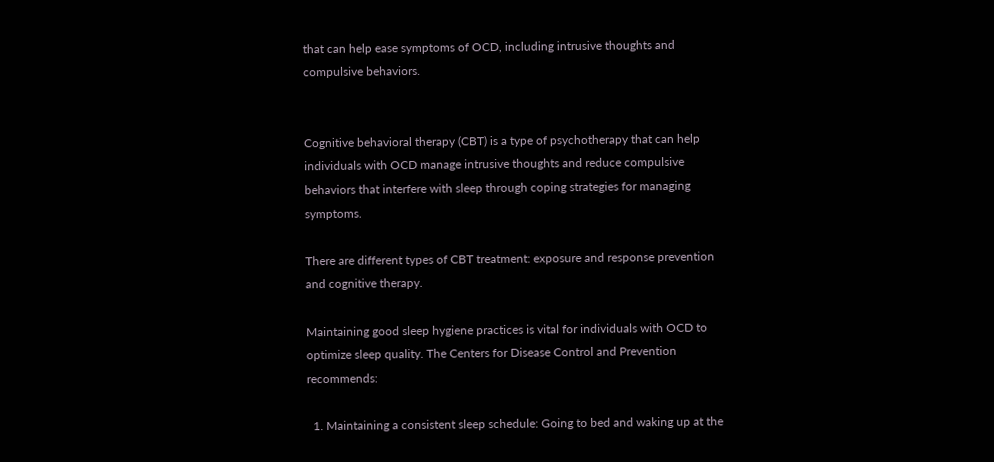that can help ease symptoms of OCD, including intrusive thoughts and compulsive behaviors.


Cognitive behavioral therapy (CBT) is a type of psychotherapy that can help individuals with OCD manage intrusive thoughts and reduce compulsive behaviors that interfere with sleep through coping strategies for managing symptoms.

There are different types of CBT treatment: exposure and response prevention and cognitive therapy.

Maintaining good sleep hygiene practices is vital for individuals with OCD to optimize sleep quality. The Centers for Disease Control and Prevention recommends:

  1. Maintaining a consistent sleep schedule: Going to bed and waking up at the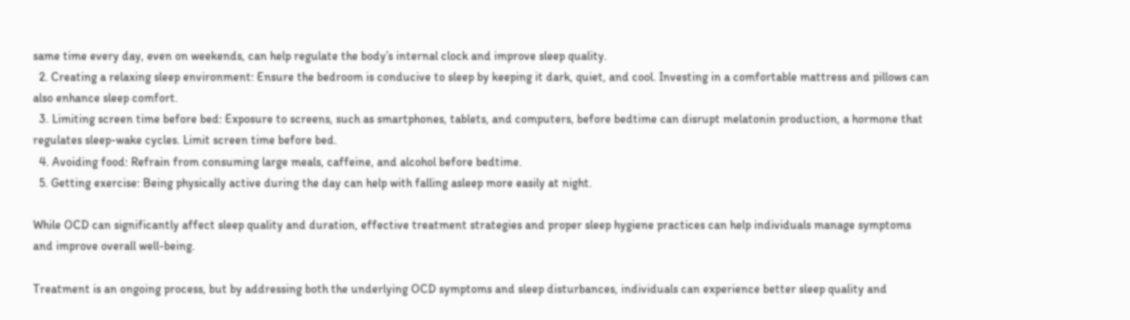same time every day, even on weekends, can help regulate the body’s internal clock and improve sleep quality.
  2. Creating a relaxing sleep environment: Ensure the bedroom is conducive to sleep by keeping it dark, quiet, and cool. Investing in a comfortable mattress and pillows can also enhance sleep comfort.
  3. Limiting screen time before bed: Exposure to screens, such as smartphones, tablets, and computers, before bedtime can disrupt melatonin production, a hormone that regulates sleep-wake cycles. Limit screen time before bed.
  4. Avoiding food: Refrain from consuming large meals, caffeine, and alcohol before bedtime.
  5. Getting exercise: Being physically active during the day can help with falling asleep more easily at night.

While OCD can significantly affect sleep quality and duration, effective treatment strategies and proper sleep hygiene practices can help individuals manage symptoms and improve overall well-being.

Treatment is an ongoing process, but by addressing both the underlying OCD symptoms and sleep disturbances, individuals can experience better sleep quality and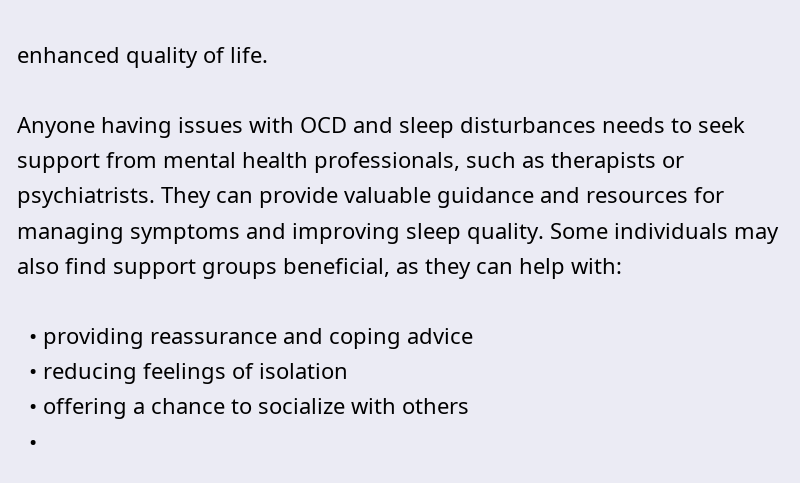enhanced quality of life.

Anyone having issues with OCD and sleep disturbances needs to seek support from mental health professionals, such as therapists or psychiatrists. They can provide valuable guidance and resources for managing symptoms and improving sleep quality. Some individuals may also find support groups beneficial, as they can help with:

  • providing reassurance and coping advice
  • reducing feelings of isolation
  • offering a chance to socialize with others
  •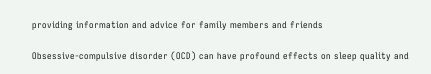providing information and advice for family members and friends

Obsessive-compulsive disorder (OCD) can have profound effects on sleep quality and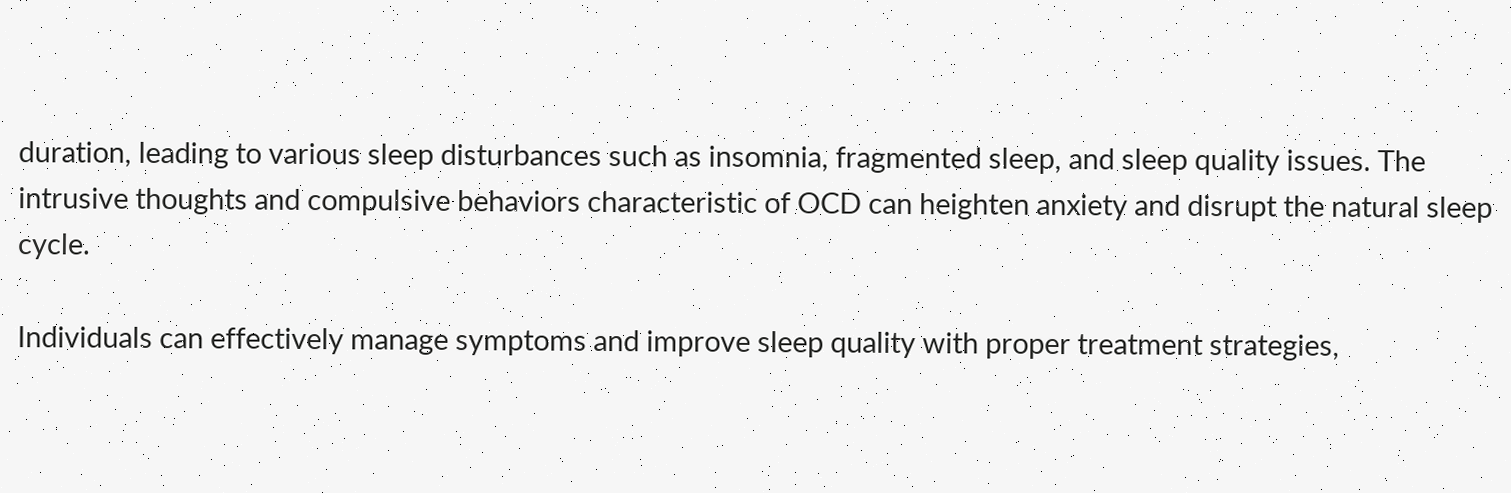duration, leading to various sleep disturbances such as insomnia, fragmented sleep, and sleep quality issues. The intrusive thoughts and compulsive behaviors characteristic of OCD can heighten anxiety and disrupt the natural sleep cycle.

Individuals can effectively manage symptoms and improve sleep quality with proper treatment strategies,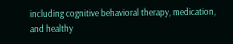including cognitive behavioral therapy, medication, and healthy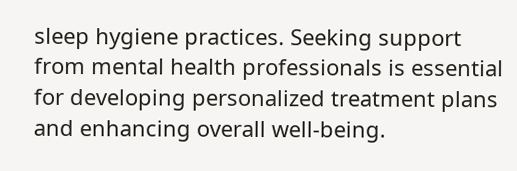sleep hygiene practices. Seeking support from mental health professionals is essential for developing personalized treatment plans and enhancing overall well-being.